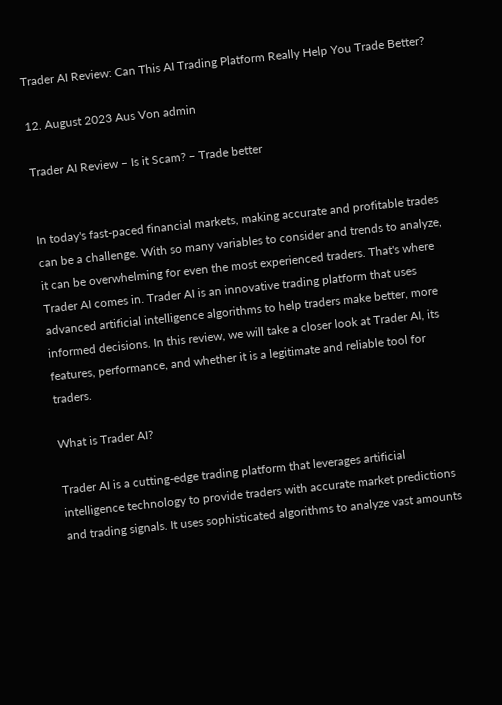Trader AI Review: Can This AI Trading Platform Really Help You Trade Better?

12. August 2023 Aus Von admin

Trader AI Review – Is it Scam? – Trade better


In today's fast-paced financial markets, making accurate and profitable trades can be a challenge. With so many variables to consider and trends to analyze, it can be overwhelming for even the most experienced traders. That's where Trader AI comes in. Trader AI is an innovative trading platform that uses advanced artificial intelligence algorithms to help traders make better, more informed decisions. In this review, we will take a closer look at Trader AI, its features, performance, and whether it is a legitimate and reliable tool for traders.

What is Trader AI?

Trader AI is a cutting-edge trading platform that leverages artificial intelligence technology to provide traders with accurate market predictions and trading signals. It uses sophisticated algorithms to analyze vast amounts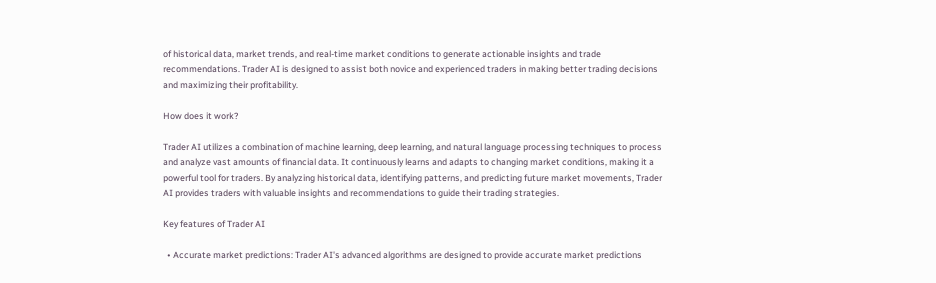of historical data, market trends, and real-time market conditions to generate actionable insights and trade recommendations. Trader AI is designed to assist both novice and experienced traders in making better trading decisions and maximizing their profitability.

How does it work?

Trader AI utilizes a combination of machine learning, deep learning, and natural language processing techniques to process and analyze vast amounts of financial data. It continuously learns and adapts to changing market conditions, making it a powerful tool for traders. By analyzing historical data, identifying patterns, and predicting future market movements, Trader AI provides traders with valuable insights and recommendations to guide their trading strategies.

Key features of Trader AI

  • Accurate market predictions: Trader AI's advanced algorithms are designed to provide accurate market predictions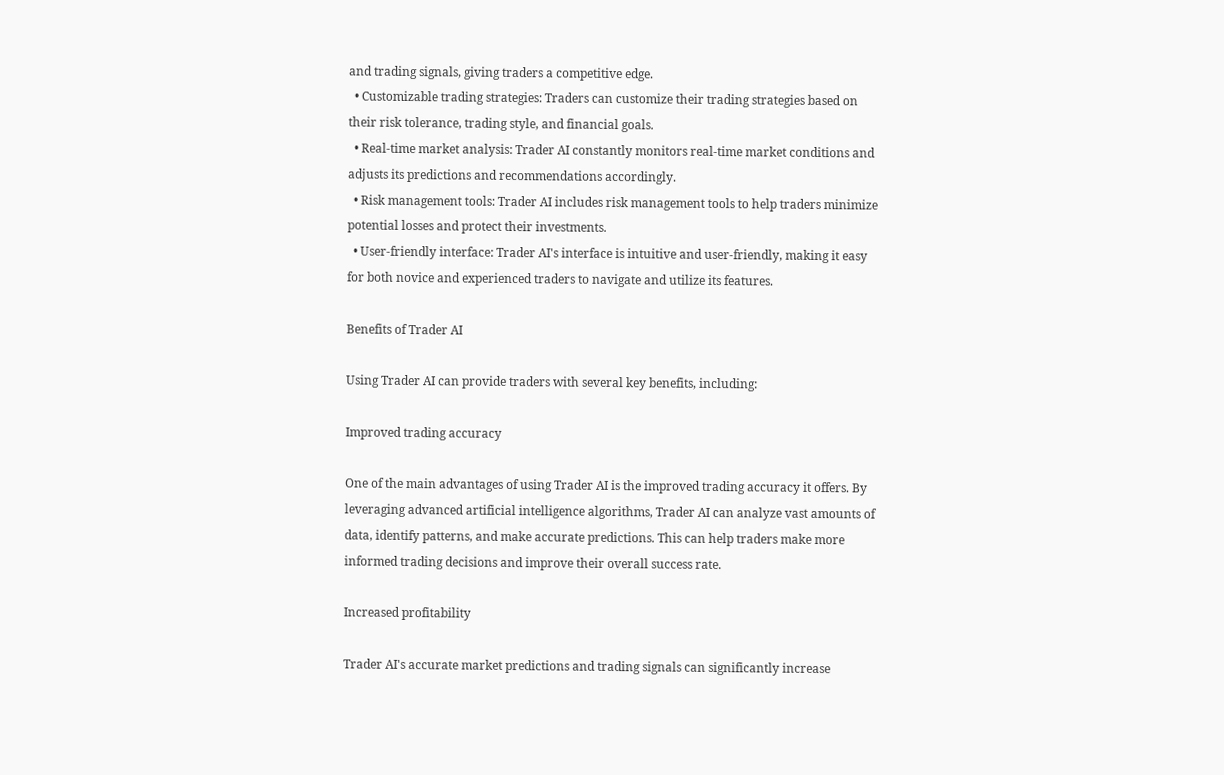and trading signals, giving traders a competitive edge.
  • Customizable trading strategies: Traders can customize their trading strategies based on their risk tolerance, trading style, and financial goals.
  • Real-time market analysis: Trader AI constantly monitors real-time market conditions and adjusts its predictions and recommendations accordingly.
  • Risk management tools: Trader AI includes risk management tools to help traders minimize potential losses and protect their investments.
  • User-friendly interface: Trader AI's interface is intuitive and user-friendly, making it easy for both novice and experienced traders to navigate and utilize its features.

Benefits of Trader AI

Using Trader AI can provide traders with several key benefits, including:

Improved trading accuracy

One of the main advantages of using Trader AI is the improved trading accuracy it offers. By leveraging advanced artificial intelligence algorithms, Trader AI can analyze vast amounts of data, identify patterns, and make accurate predictions. This can help traders make more informed trading decisions and improve their overall success rate.

Increased profitability

Trader AI's accurate market predictions and trading signals can significantly increase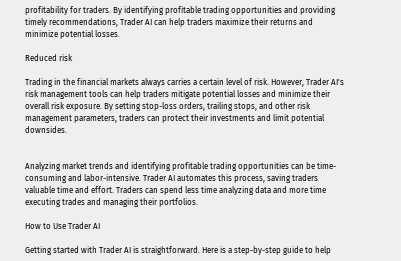profitability for traders. By identifying profitable trading opportunities and providing timely recommendations, Trader AI can help traders maximize their returns and minimize potential losses.

Reduced risk

Trading in the financial markets always carries a certain level of risk. However, Trader AI's risk management tools can help traders mitigate potential losses and minimize their overall risk exposure. By setting stop-loss orders, trailing stops, and other risk management parameters, traders can protect their investments and limit potential downsides.


Analyzing market trends and identifying profitable trading opportunities can be time-consuming and labor-intensive. Trader AI automates this process, saving traders valuable time and effort. Traders can spend less time analyzing data and more time executing trades and managing their portfolios.

How to Use Trader AI

Getting started with Trader AI is straightforward. Here is a step-by-step guide to help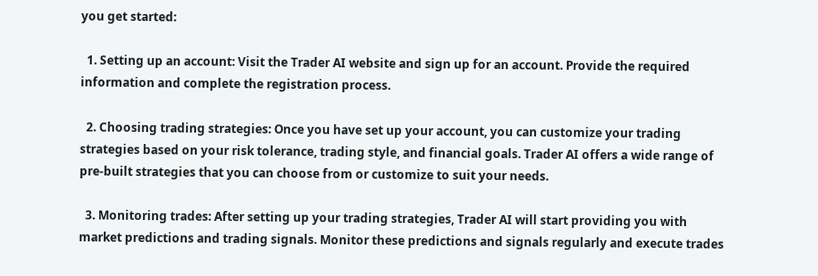you get started:

  1. Setting up an account: Visit the Trader AI website and sign up for an account. Provide the required information and complete the registration process.

  2. Choosing trading strategies: Once you have set up your account, you can customize your trading strategies based on your risk tolerance, trading style, and financial goals. Trader AI offers a wide range of pre-built strategies that you can choose from or customize to suit your needs.

  3. Monitoring trades: After setting up your trading strategies, Trader AI will start providing you with market predictions and trading signals. Monitor these predictions and signals regularly and execute trades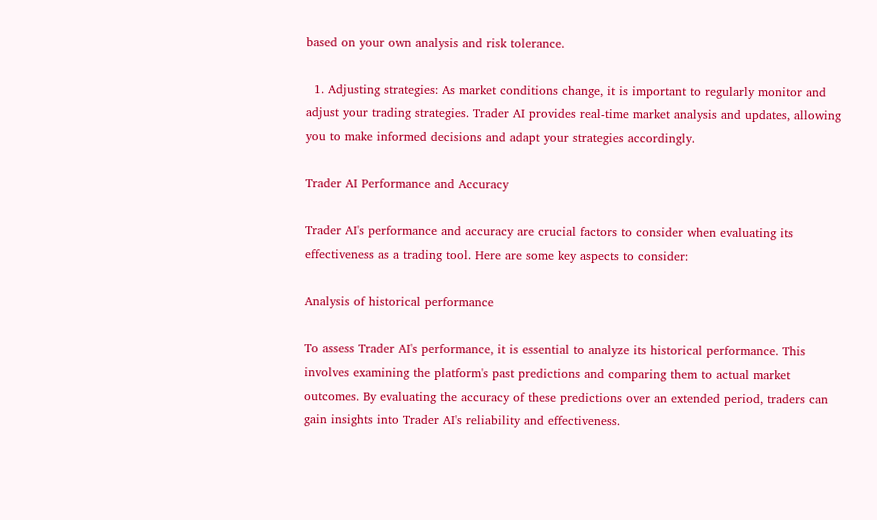based on your own analysis and risk tolerance.

  1. Adjusting strategies: As market conditions change, it is important to regularly monitor and adjust your trading strategies. Trader AI provides real-time market analysis and updates, allowing you to make informed decisions and adapt your strategies accordingly.

Trader AI Performance and Accuracy

Trader AI's performance and accuracy are crucial factors to consider when evaluating its effectiveness as a trading tool. Here are some key aspects to consider:

Analysis of historical performance

To assess Trader AI's performance, it is essential to analyze its historical performance. This involves examining the platform's past predictions and comparing them to actual market outcomes. By evaluating the accuracy of these predictions over an extended period, traders can gain insights into Trader AI's reliability and effectiveness.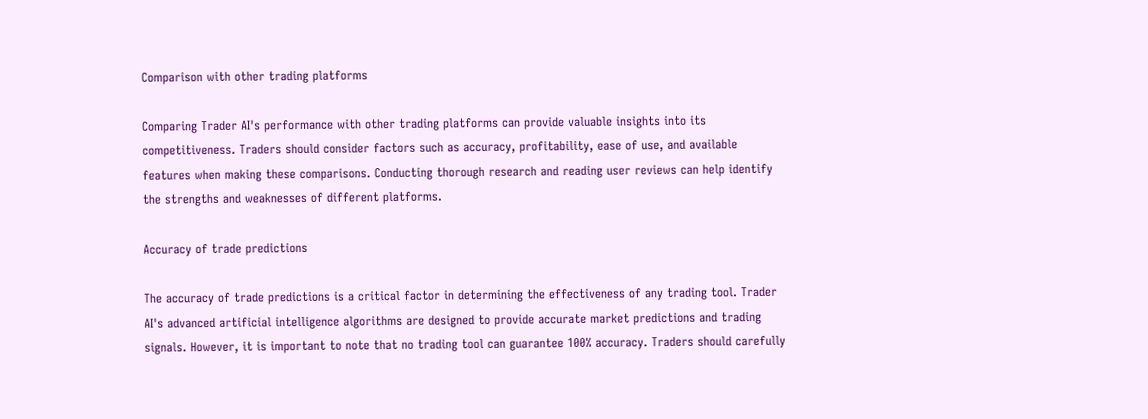Comparison with other trading platforms

Comparing Trader AI's performance with other trading platforms can provide valuable insights into its competitiveness. Traders should consider factors such as accuracy, profitability, ease of use, and available features when making these comparisons. Conducting thorough research and reading user reviews can help identify the strengths and weaknesses of different platforms.

Accuracy of trade predictions

The accuracy of trade predictions is a critical factor in determining the effectiveness of any trading tool. Trader AI's advanced artificial intelligence algorithms are designed to provide accurate market predictions and trading signals. However, it is important to note that no trading tool can guarantee 100% accuracy. Traders should carefully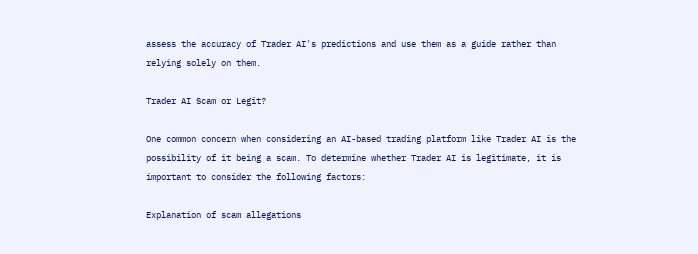assess the accuracy of Trader AI's predictions and use them as a guide rather than relying solely on them.

Trader AI Scam or Legit?

One common concern when considering an AI-based trading platform like Trader AI is the possibility of it being a scam. To determine whether Trader AI is legitimate, it is important to consider the following factors:

Explanation of scam allegations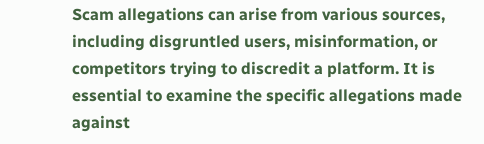Scam allegations can arise from various sources, including disgruntled users, misinformation, or competitors trying to discredit a platform. It is essential to examine the specific allegations made against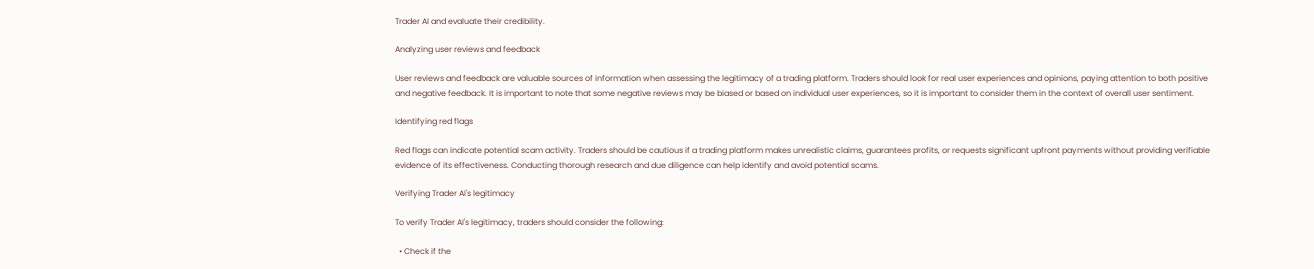Trader AI and evaluate their credibility.

Analyzing user reviews and feedback

User reviews and feedback are valuable sources of information when assessing the legitimacy of a trading platform. Traders should look for real user experiences and opinions, paying attention to both positive and negative feedback. It is important to note that some negative reviews may be biased or based on individual user experiences, so it is important to consider them in the context of overall user sentiment.

Identifying red flags

Red flags can indicate potential scam activity. Traders should be cautious if a trading platform makes unrealistic claims, guarantees profits, or requests significant upfront payments without providing verifiable evidence of its effectiveness. Conducting thorough research and due diligence can help identify and avoid potential scams.

Verifying Trader AI's legitimacy

To verify Trader AI's legitimacy, traders should consider the following:

  • Check if the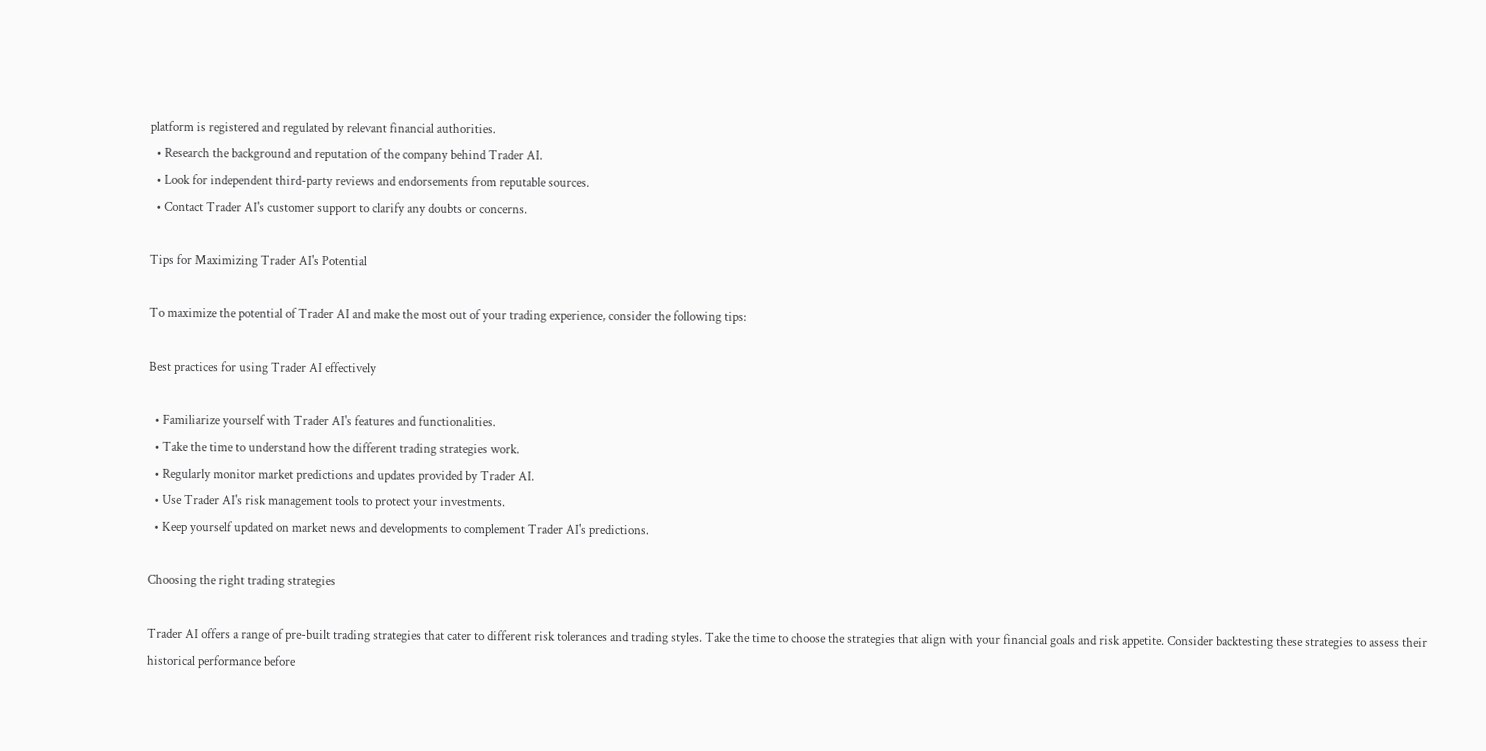platform is registered and regulated by relevant financial authorities.
  • Research the background and reputation of the company behind Trader AI.
  • Look for independent third-party reviews and endorsements from reputable sources.
  • Contact Trader AI's customer support to clarify any doubts or concerns.

Tips for Maximizing Trader AI's Potential

To maximize the potential of Trader AI and make the most out of your trading experience, consider the following tips:

Best practices for using Trader AI effectively

  • Familiarize yourself with Trader AI's features and functionalities.
  • Take the time to understand how the different trading strategies work.
  • Regularly monitor market predictions and updates provided by Trader AI.
  • Use Trader AI's risk management tools to protect your investments.
  • Keep yourself updated on market news and developments to complement Trader AI's predictions.

Choosing the right trading strategies

Trader AI offers a range of pre-built trading strategies that cater to different risk tolerances and trading styles. Take the time to choose the strategies that align with your financial goals and risk appetite. Consider backtesting these strategies to assess their historical performance before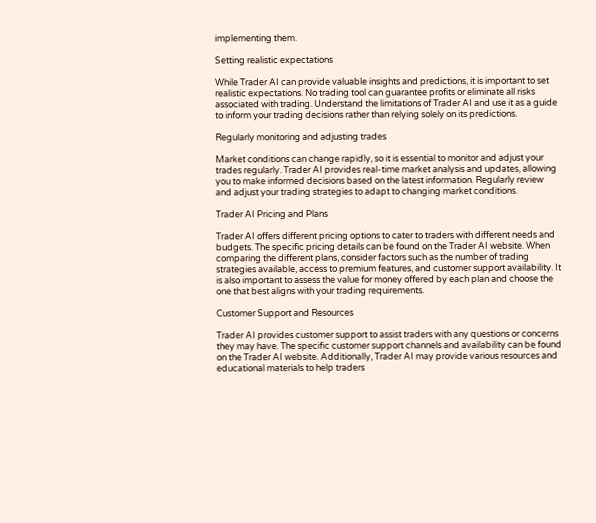implementing them.

Setting realistic expectations

While Trader AI can provide valuable insights and predictions, it is important to set realistic expectations. No trading tool can guarantee profits or eliminate all risks associated with trading. Understand the limitations of Trader AI and use it as a guide to inform your trading decisions rather than relying solely on its predictions.

Regularly monitoring and adjusting trades

Market conditions can change rapidly, so it is essential to monitor and adjust your trades regularly. Trader AI provides real-time market analysis and updates, allowing you to make informed decisions based on the latest information. Regularly review and adjust your trading strategies to adapt to changing market conditions.

Trader AI Pricing and Plans

Trader AI offers different pricing options to cater to traders with different needs and budgets. The specific pricing details can be found on the Trader AI website. When comparing the different plans, consider factors such as the number of trading strategies available, access to premium features, and customer support availability. It is also important to assess the value for money offered by each plan and choose the one that best aligns with your trading requirements.

Customer Support and Resources

Trader AI provides customer support to assist traders with any questions or concerns they may have. The specific customer support channels and availability can be found on the Trader AI website. Additionally, Trader AI may provide various resources and educational materials to help traders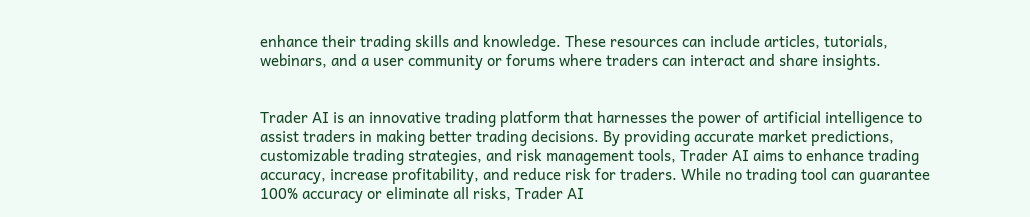enhance their trading skills and knowledge. These resources can include articles, tutorials, webinars, and a user community or forums where traders can interact and share insights.


Trader AI is an innovative trading platform that harnesses the power of artificial intelligence to assist traders in making better trading decisions. By providing accurate market predictions, customizable trading strategies, and risk management tools, Trader AI aims to enhance trading accuracy, increase profitability, and reduce risk for traders. While no trading tool can guarantee 100% accuracy or eliminate all risks, Trader AI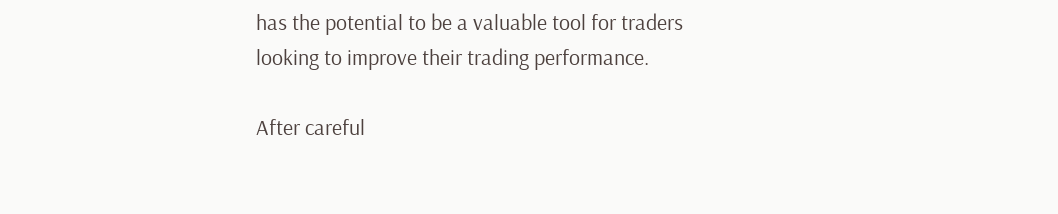has the potential to be a valuable tool for traders looking to improve their trading performance.

After careful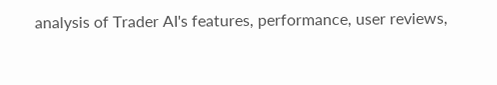analysis of Trader AI's features, performance, user reviews,